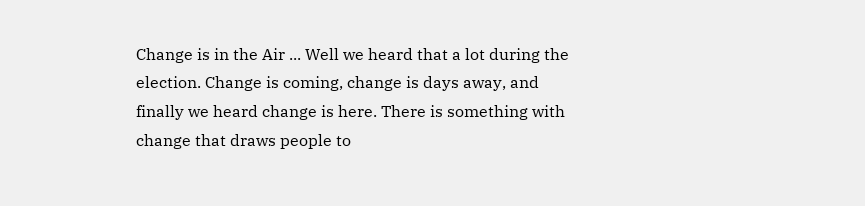Change is in the Air ... Well we heard that a lot during the election. Change is coming, change is days away, and finally we heard change is here. There is something with change that draws people to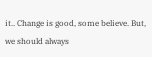it.. Change is good, some believe. But, we should always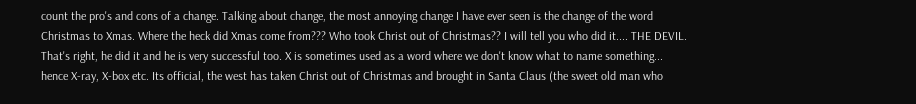count the pro's and cons of a change. Talking about change, the most annoying change I have ever seen is the change of the word Christmas to Xmas. Where the heck did Xmas come from??? Who took Christ out of Christmas?? I will tell you who did it.... THE DEVIL. That's right, he did it and he is very successful too. X is sometimes used as a word where we don't know what to name something... hence X-ray, X-box etc. Its official, the west has taken Christ out of Christmas and brought in Santa Claus (the sweet old man who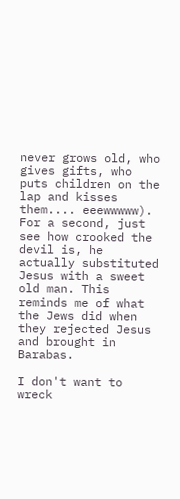never grows old, who gives gifts, who puts children on the lap and kisses them.... eeewwwww). For a second, just see how crooked the devil is, he actually substituted Jesus with a sweet old man. This reminds me of what the Jews did when they rejected Jesus and brought in Barabas.

I don't want to wreck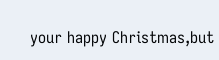your happy Christmas,but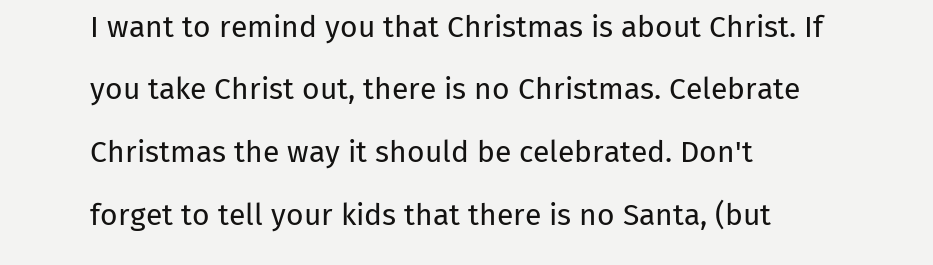I want to remind you that Christmas is about Christ. If you take Christ out, there is no Christmas. Celebrate Christmas the way it should be celebrated. Don't forget to tell your kids that there is no Santa, (but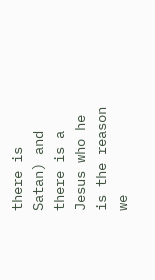there is Satan) and there is a Jesus who he is the reason we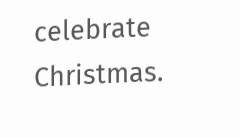celebrate Christmas.